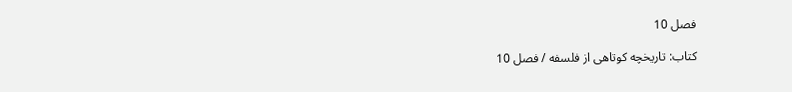فصل 10

کتاب: تاریخچه کوتاهی از فلسفه / فصل 10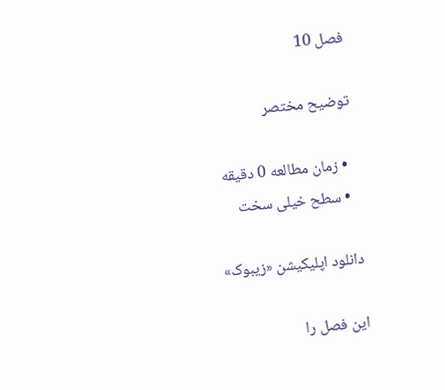فصل 10

توضیح مختصر

  • زمان مطالعه 0 دقیقه
  • سطح خیلی سخت

دانلود اپلیکیشن «زیبوک»

این فصل را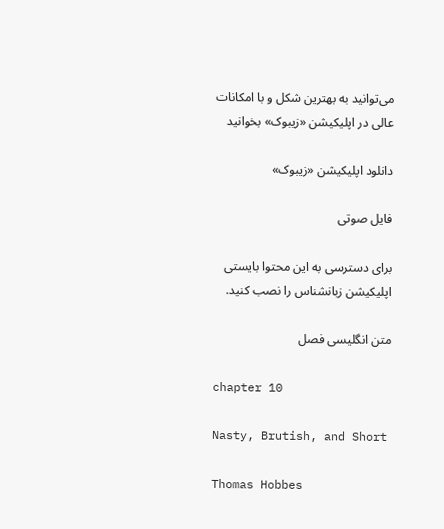می‌توانید به بهترین شکل و با امکانات عالی در اپلیکیشن «زیبوک» بخوانید

دانلود اپلیکیشن «زیبوک»

فایل صوتی

برای دسترسی به این محتوا بایستی اپلیکیشن زبانشناس را نصب کنید.

متن انگلیسی فصل

chapter 10

Nasty, Brutish, and Short

Thomas Hobbes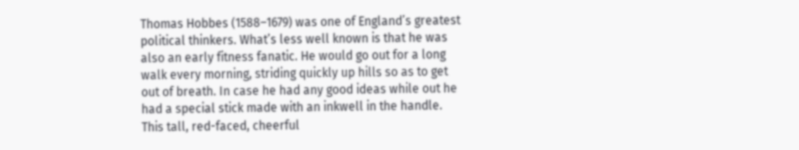Thomas Hobbes (1588–1679) was one of England’s greatest political thinkers. What’s less well known is that he was also an early fitness fanatic. He would go out for a long walk every morning, striding quickly up hills so as to get out of breath. In case he had any good ideas while out he had a special stick made with an inkwell in the handle. This tall, red-faced, cheerful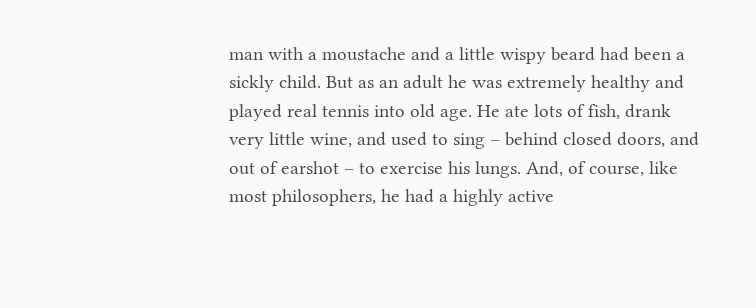man with a moustache and a little wispy beard had been a sickly child. But as an adult he was extremely healthy and played real tennis into old age. He ate lots of fish, drank very little wine, and used to sing – behind closed doors, and out of earshot – to exercise his lungs. And, of course, like most philosophers, he had a highly active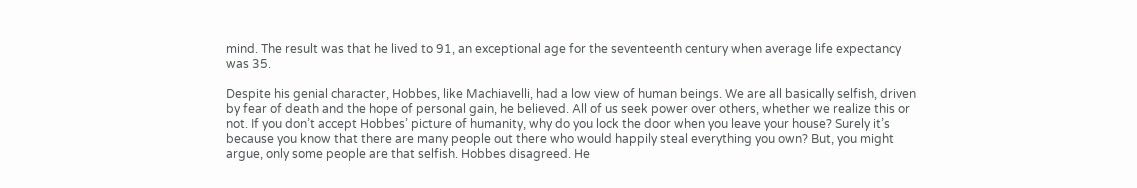mind. The result was that he lived to 91, an exceptional age for the seventeenth century when average life expectancy was 35.

Despite his genial character, Hobbes, like Machiavelli, had a low view of human beings. We are all basically selfish, driven by fear of death and the hope of personal gain, he believed. All of us seek power over others, whether we realize this or not. If you don’t accept Hobbes’ picture of humanity, why do you lock the door when you leave your house? Surely it’s because you know that there are many people out there who would happily steal everything you own? But, you might argue, only some people are that selfish. Hobbes disagreed. He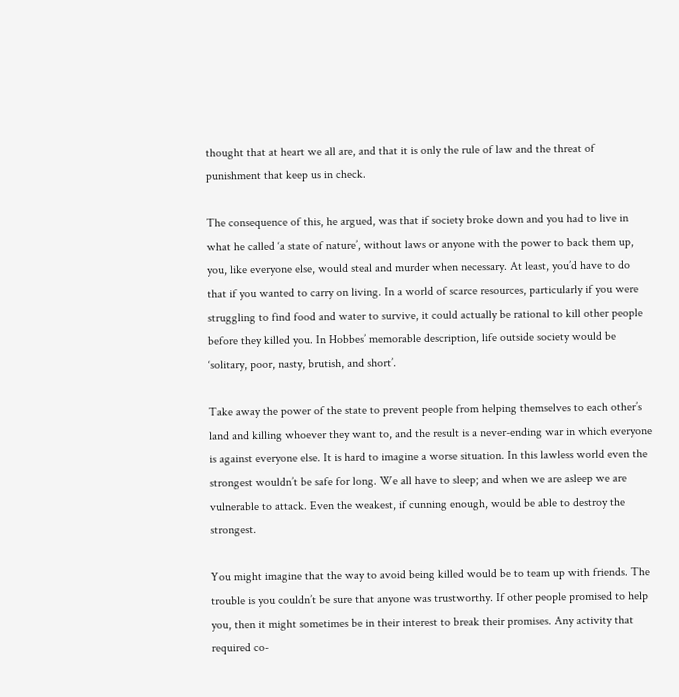thought that at heart we all are, and that it is only the rule of law and the threat of punishment that keep us in check.

The consequence of this, he argued, was that if society broke down and you had to live in what he called ‘a state of nature’, without laws or anyone with the power to back them up, you, like everyone else, would steal and murder when necessary. At least, you’d have to do that if you wanted to carry on living. In a world of scarce resources, particularly if you were struggling to find food and water to survive, it could actually be rational to kill other people before they killed you. In Hobbes’ memorable description, life outside society would be ‘solitary, poor, nasty, brutish, and short’.

Take away the power of the state to prevent people from helping themselves to each other’s land and killing whoever they want to, and the result is a never-ending war in which everyone is against everyone else. It is hard to imagine a worse situation. In this lawless world even the strongest wouldn’t be safe for long. We all have to sleep; and when we are asleep we are vulnerable to attack. Even the weakest, if cunning enough, would be able to destroy the strongest.

You might imagine that the way to avoid being killed would be to team up with friends. The trouble is you couldn’t be sure that anyone was trustworthy. If other people promised to help you, then it might sometimes be in their interest to break their promises. Any activity that required co-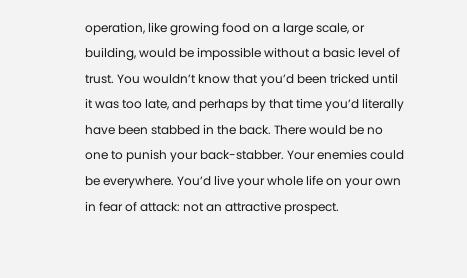operation, like growing food on a large scale, or building, would be impossible without a basic level of trust. You wouldn’t know that you’d been tricked until it was too late, and perhaps by that time you’d literally have been stabbed in the back. There would be no one to punish your back-stabber. Your enemies could be everywhere. You’d live your whole life on your own in fear of attack: not an attractive prospect.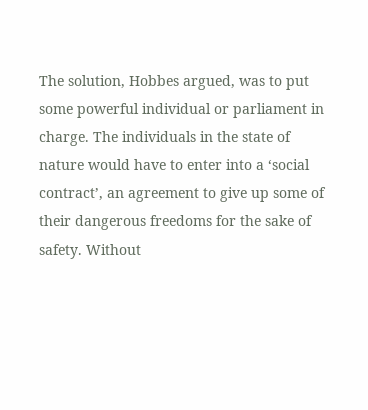The solution, Hobbes argued, was to put some powerful individual or parliament in charge. The individuals in the state of nature would have to enter into a ‘social contract’, an agreement to give up some of their dangerous freedoms for the sake of safety. Without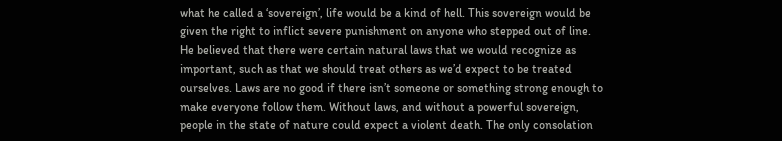what he called a ‘sovereign’, life would be a kind of hell. This sovereign would be given the right to inflict severe punishment on anyone who stepped out of line. He believed that there were certain natural laws that we would recognize as important, such as that we should treat others as we’d expect to be treated ourselves. Laws are no good if there isn’t someone or something strong enough to make everyone follow them. Without laws, and without a powerful sovereign, people in the state of nature could expect a violent death. The only consolation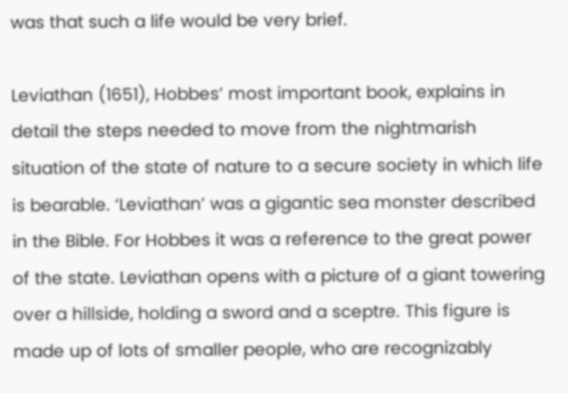was that such a life would be very brief.

Leviathan (1651), Hobbes’ most important book, explains in detail the steps needed to move from the nightmarish situation of the state of nature to a secure society in which life is bearable. ‘Leviathan’ was a gigantic sea monster described in the Bible. For Hobbes it was a reference to the great power of the state. Leviathan opens with a picture of a giant towering over a hillside, holding a sword and a sceptre. This figure is made up of lots of smaller people, who are recognizably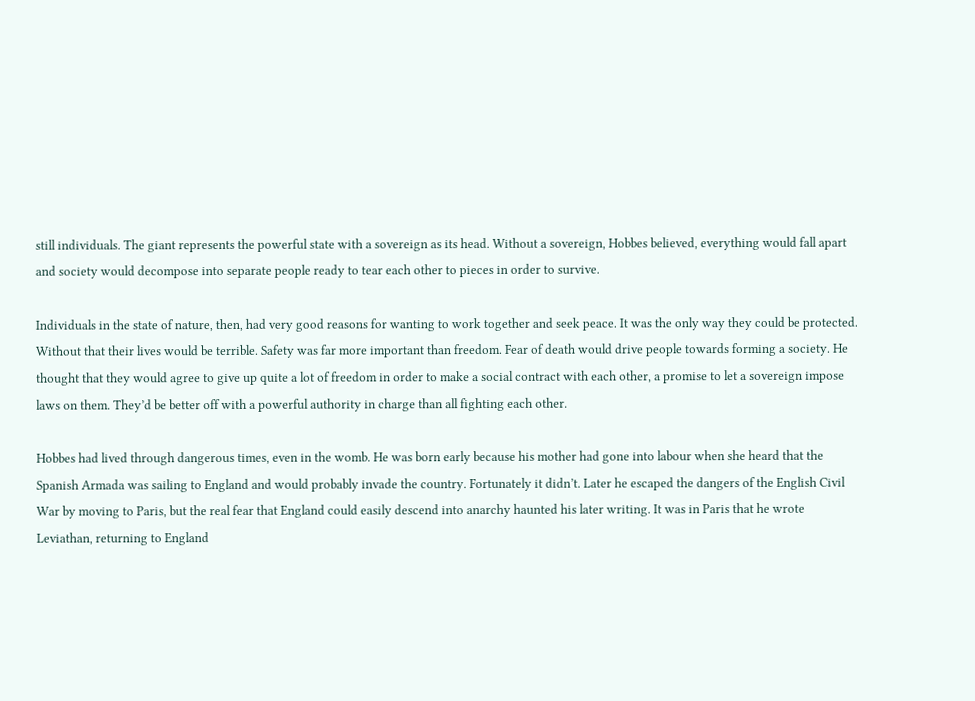still individuals. The giant represents the powerful state with a sovereign as its head. Without a sovereign, Hobbes believed, everything would fall apart and society would decompose into separate people ready to tear each other to pieces in order to survive.

Individuals in the state of nature, then, had very good reasons for wanting to work together and seek peace. It was the only way they could be protected. Without that their lives would be terrible. Safety was far more important than freedom. Fear of death would drive people towards forming a society. He thought that they would agree to give up quite a lot of freedom in order to make a social contract with each other, a promise to let a sovereign impose laws on them. They’d be better off with a powerful authority in charge than all fighting each other.

Hobbes had lived through dangerous times, even in the womb. He was born early because his mother had gone into labour when she heard that the Spanish Armada was sailing to England and would probably invade the country. Fortunately it didn’t. Later he escaped the dangers of the English Civil War by moving to Paris, but the real fear that England could easily descend into anarchy haunted his later writing. It was in Paris that he wrote Leviathan, returning to England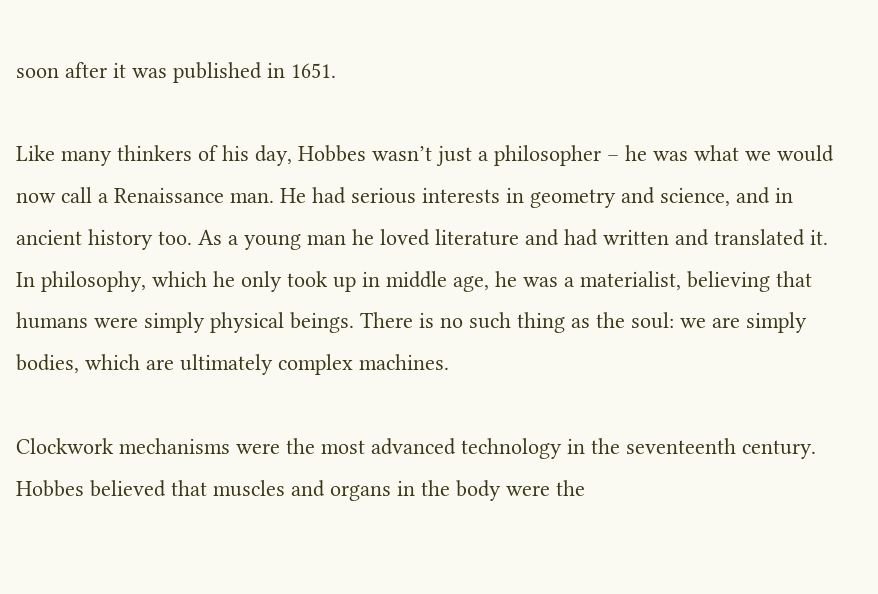soon after it was published in 1651.

Like many thinkers of his day, Hobbes wasn’t just a philosopher – he was what we would now call a Renaissance man. He had serious interests in geometry and science, and in ancient history too. As a young man he loved literature and had written and translated it. In philosophy, which he only took up in middle age, he was a materialist, believing that humans were simply physical beings. There is no such thing as the soul: we are simply bodies, which are ultimately complex machines.

Clockwork mechanisms were the most advanced technology in the seventeenth century. Hobbes believed that muscles and organs in the body were the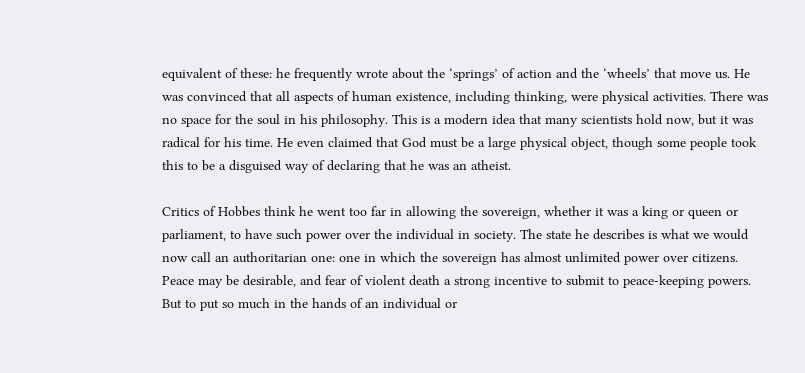equivalent of these: he frequently wrote about the ‘springs’ of action and the ‘wheels’ that move us. He was convinced that all aspects of human existence, including thinking, were physical activities. There was no space for the soul in his philosophy. This is a modern idea that many scientists hold now, but it was radical for his time. He even claimed that God must be a large physical object, though some people took this to be a disguised way of declaring that he was an atheist.

Critics of Hobbes think he went too far in allowing the sovereign, whether it was a king or queen or parliament, to have such power over the individual in society. The state he describes is what we would now call an authoritarian one: one in which the sovereign has almost unlimited power over citizens. Peace may be desirable, and fear of violent death a strong incentive to submit to peace-keeping powers. But to put so much in the hands of an individual or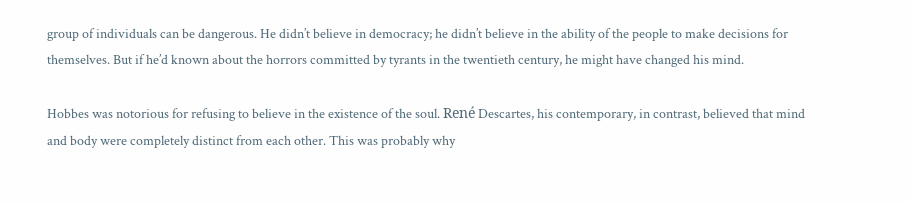group of individuals can be dangerous. He didn’t believe in democracy; he didn’t believe in the ability of the people to make decisions for themselves. But if he’d known about the horrors committed by tyrants in the twentieth century, he might have changed his mind.

Hobbes was notorious for refusing to believe in the existence of the soul. René Descartes, his contemporary, in contrast, believed that mind and body were completely distinct from each other. This was probably why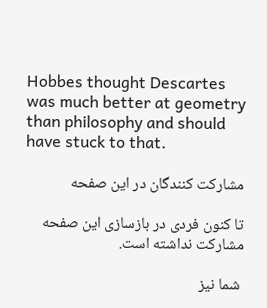Hobbes thought Descartes was much better at geometry than philosophy and should have stuck to that.

مشارکت کنندگان در این صفحه

تا کنون فردی در بازسازی این صفحه مشارکت نداشته است.

 شما نیز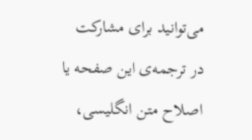می‌توانید برای مشارکت در ترجمه‌ی این صفحه یا اصلاح متن انگلیسی،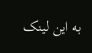به این لینک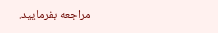مراجعه بفرمایید.